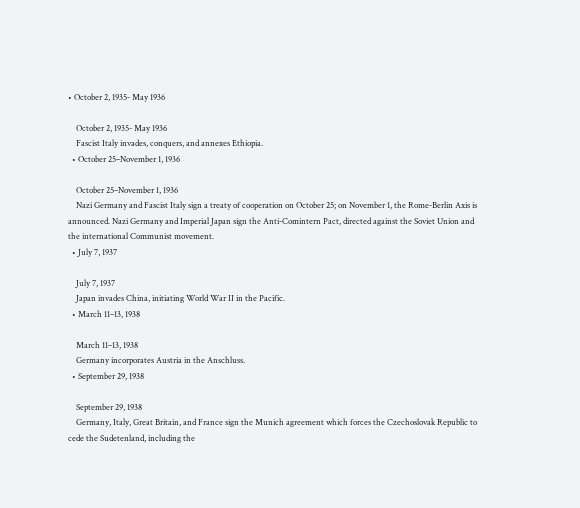• October 2, 1935- May 1936

    October 2, 1935- May 1936
    Fascist Italy invades, conquers, and annexes Ethiopia.
  • October 25–November 1, 1936

    October 25–November 1, 1936
    Nazi Germany and Fascist Italy sign a treaty of cooperation on October 25; on November 1, the Rome-Berlin Axis is announced. Nazi Germany and Imperial Japan sign the Anti-Comintern Pact, directed against the Soviet Union and the international Communist movement.
  • July 7, 1937

    July 7, 1937
    Japan invades China, initiating World War II in the Pacific.
  • March 11–13, 1938

    March 11–13, 1938
    Germany incorporates Austria in the Anschluss.
  • September 29, 1938

    September 29, 1938
    Germany, Italy, Great Britain, and France sign the Munich agreement which forces the Czechoslovak Republic to cede the Sudetenland, including the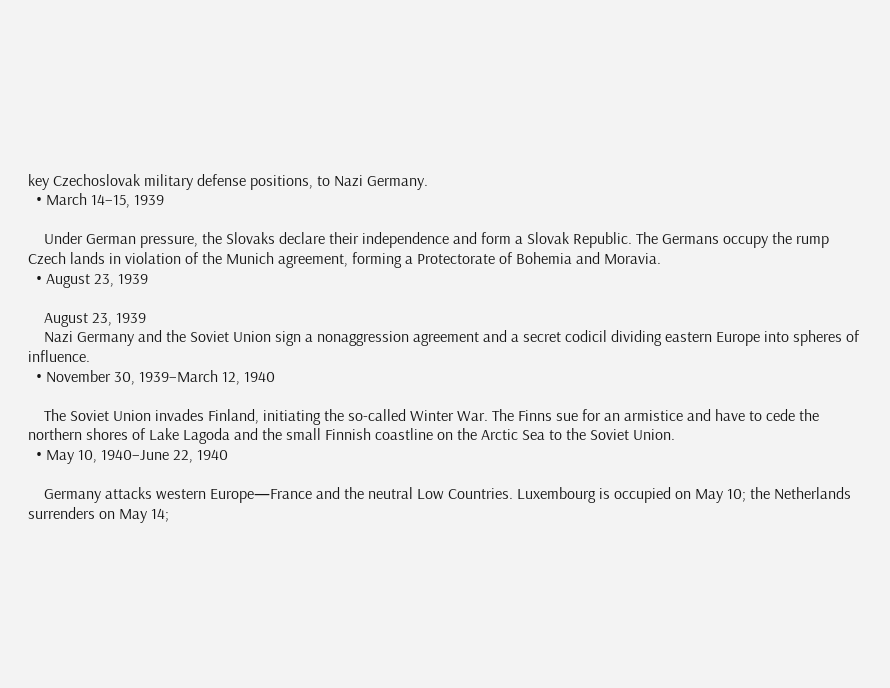key Czechoslovak military defense positions, to Nazi Germany.
  • March 14–15, 1939

    Under German pressure, the Slovaks declare their independence and form a Slovak Republic. The Germans occupy the rump Czech lands in violation of the Munich agreement, forming a Protectorate of Bohemia and Moravia.
  • August 23, 1939

    August 23, 1939
    Nazi Germany and the Soviet Union sign a nonaggression agreement and a secret codicil dividing eastern Europe into spheres of influence.
  • November 30, 1939–March 12, 1940

    The Soviet Union invades Finland, initiating the so-called Winter War. The Finns sue for an armistice and have to cede the northern shores of Lake Lagoda and the small Finnish coastline on the Arctic Sea to the Soviet Union.
  • May 10, 1940–June 22, 1940

    Germany attacks western Europe—France and the neutral Low Countries. Luxembourg is occupied on May 10; the Netherlands surrenders on May 14;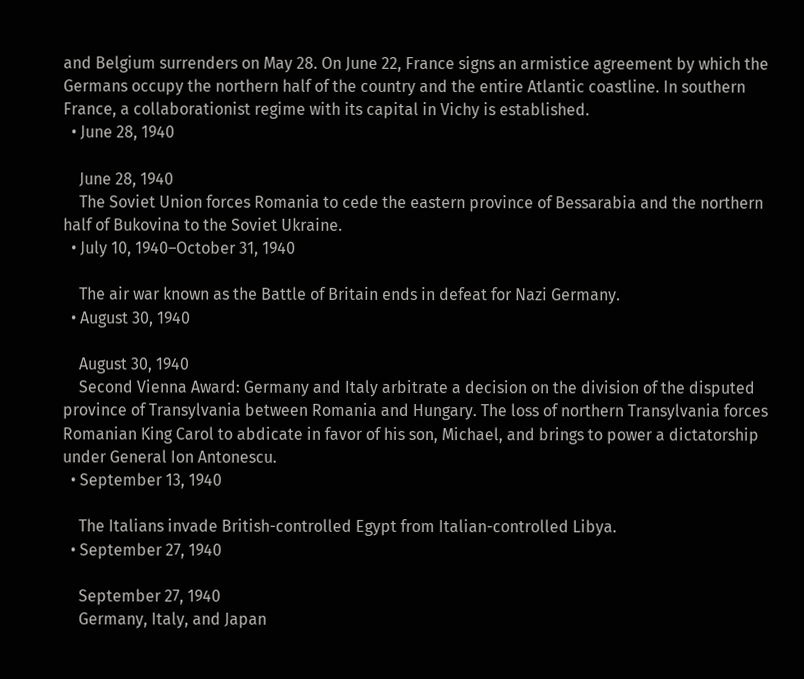and Belgium surrenders on May 28. On June 22, France signs an armistice agreement by which the Germans occupy the northern half of the country and the entire Atlantic coastline. In southern France, a collaborationist regime with its capital in Vichy is established.
  • June 28, 1940

    June 28, 1940
    The Soviet Union forces Romania to cede the eastern province of Bessarabia and the northern half of Bukovina to the Soviet Ukraine.
  • July 10, 1940–October 31, 1940

    The air war known as the Battle of Britain ends in defeat for Nazi Germany.
  • August 30, 1940

    August 30, 1940
    Second Vienna Award: Germany and Italy arbitrate a decision on the division of the disputed province of Transylvania between Romania and Hungary. The loss of northern Transylvania forces Romanian King Carol to abdicate in favor of his son, Michael, and brings to power a dictatorship under General Ion Antonescu.
  • September 13, 1940

    The Italians invade British-controlled Egypt from Italian-controlled Libya.
  • September 27, 1940

    September 27, 1940
    Germany, Italy, and Japan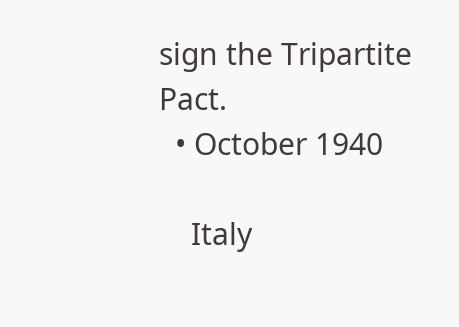sign the Tripartite Pact.
  • October 1940

    Italy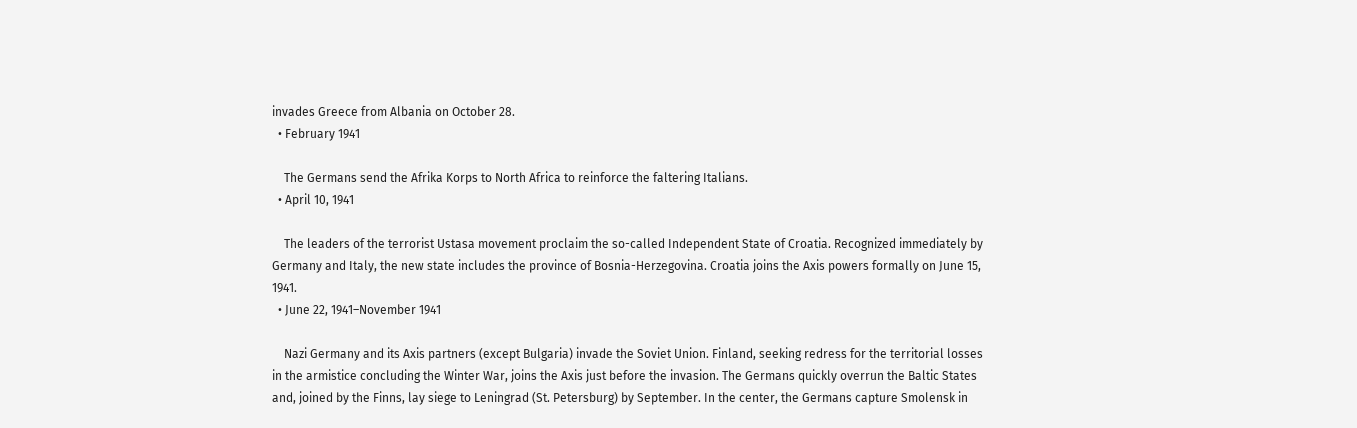invades Greece from Albania on October 28.
  • February 1941

    The Germans send the Afrika Korps to North Africa to reinforce the faltering Italians.
  • April 10, 1941

    The leaders of the terrorist Ustasa movement proclaim the so-called Independent State of Croatia. Recognized immediately by Germany and Italy, the new state includes the province of Bosnia-Herzegovina. Croatia joins the Axis powers formally on June 15, 1941.
  • June 22, 1941–November 1941

    Nazi Germany and its Axis partners (except Bulgaria) invade the Soviet Union. Finland, seeking redress for the territorial losses in the armistice concluding the Winter War, joins the Axis just before the invasion. The Germans quickly overrun the Baltic States and, joined by the Finns, lay siege to Leningrad (St. Petersburg) by September. In the center, the Germans capture Smolensk in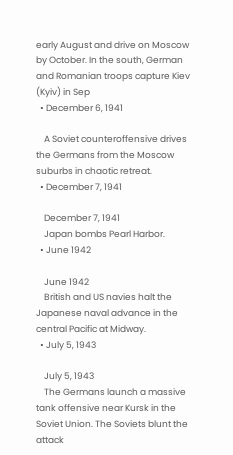early August and drive on Moscow by October. In the south, German and Romanian troops capture Kiev (Kyiv) in Sep
  • December 6, 1941

    A Soviet counteroffensive drives the Germans from the Moscow suburbs in chaotic retreat.
  • December 7, 1941

    December 7, 1941
    Japan bombs Pearl Harbor.
  • June 1942

    June 1942
    British and US navies halt the Japanese naval advance in the central Pacific at Midway.
  • July 5, 1943

    July 5, 1943
    The Germans launch a massive tank offensive near Kursk in the Soviet Union. The Soviets blunt the attack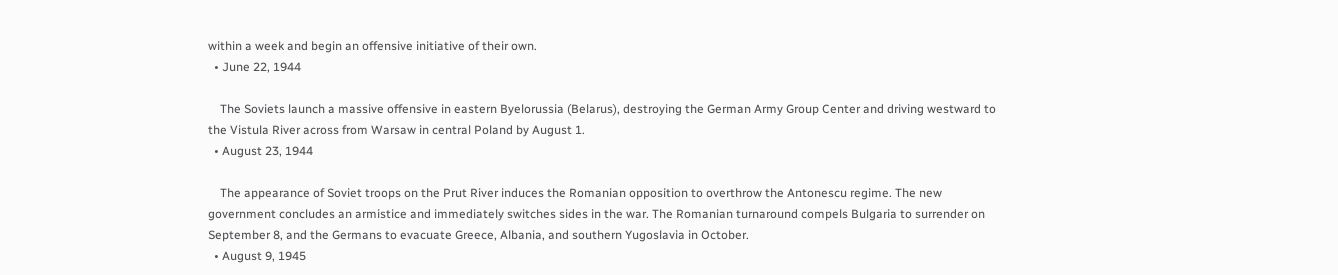within a week and begin an offensive initiative of their own.
  • June 22, 1944

    The Soviets launch a massive offensive in eastern Byelorussia (Belarus), destroying the German Army Group Center and driving westward to the Vistula River across from Warsaw in central Poland by August 1.
  • August 23, 1944

    The appearance of Soviet troops on the Prut River induces the Romanian opposition to overthrow the Antonescu regime. The new government concludes an armistice and immediately switches sides in the war. The Romanian turnaround compels Bulgaria to surrender on September 8, and the Germans to evacuate Greece, Albania, and southern Yugoslavia in October.
  • August 9, 1945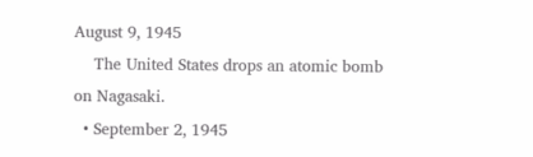August 9, 1945
    The United States drops an atomic bomb on Nagasaki.
  • September 2, 1945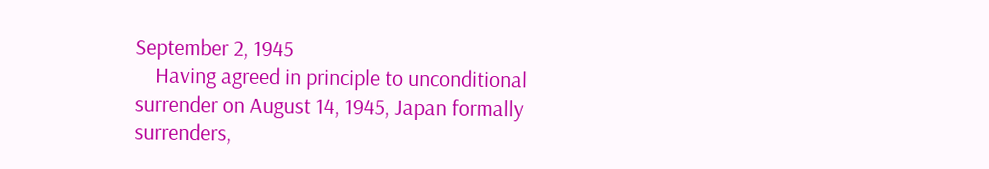September 2, 1945
    Having agreed in principle to unconditional surrender on August 14, 1945, Japan formally surrenders,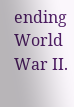ending World War II.